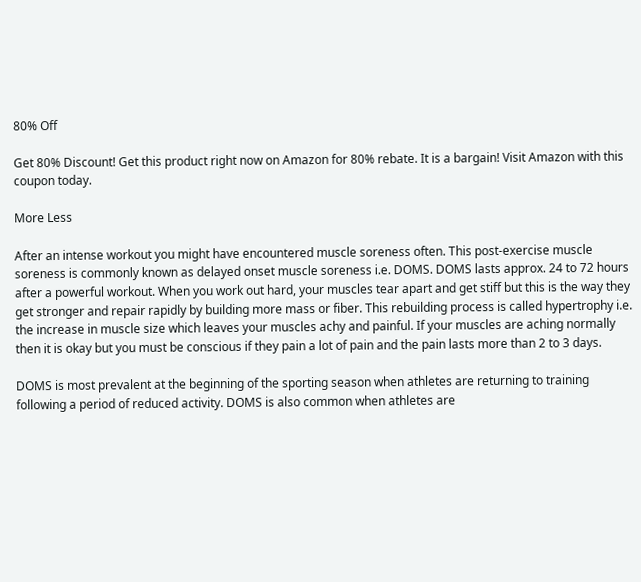80% Off

Get 80% Discount! Get this product right now on Amazon for 80% rebate. It is a bargain! Visit Amazon with this coupon today.

More Less

After an intense workout you might have encountered muscle soreness often. This post-exercise muscle soreness is commonly known as delayed onset muscle soreness i.e. DOMS. DOMS lasts approx. 24 to 72 hours after a powerful workout. When you work out hard, your muscles tear apart and get stiff but this is the way they get stronger and repair rapidly by building more mass or fiber. This rebuilding process is called hypertrophy i.e. the increase in muscle size which leaves your muscles achy and painful. If your muscles are aching normally then it is okay but you must be conscious if they pain a lot of pain and the pain lasts more than 2 to 3 days.

DOMS is most prevalent at the beginning of the sporting season when athletes are returning to training following a period of reduced activity. DOMS is also common when athletes are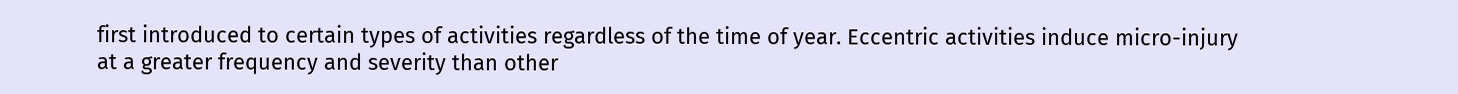first introduced to certain types of activities regardless of the time of year. Eccentric activities induce micro-injury at a greater frequency and severity than other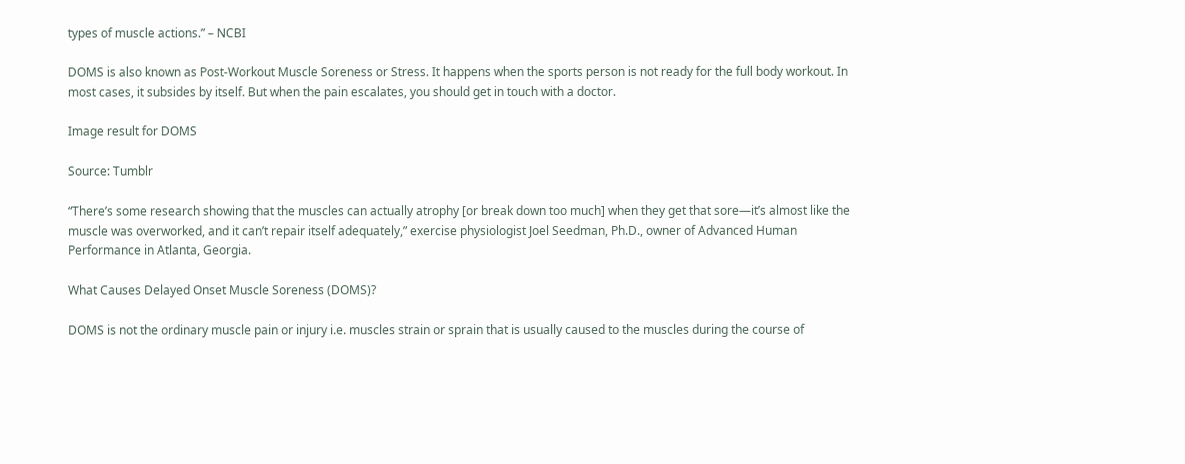types of muscle actions.” – NCBI

DOMS is also known as Post-Workout Muscle Soreness or Stress. It happens when the sports person is not ready for the full body workout. In most cases, it subsides by itself. But when the pain escalates, you should get in touch with a doctor.

Image result for DOMS

Source: Tumblr

“There’s some research showing that the muscles can actually atrophy [or break down too much] when they get that sore—it’s almost like the muscle was overworked, and it can’t repair itself adequately,” exercise physiologist Joel Seedman, Ph.D., owner of Advanced Human Performance in Atlanta, Georgia.

What Causes Delayed Onset Muscle Soreness (DOMS)?

DOMS is not the ordinary muscle pain or injury i.e. muscles strain or sprain that is usually caused to the muscles during the course of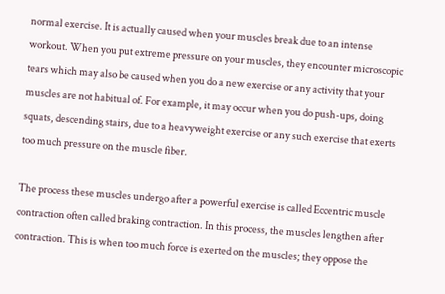normal exercise. It is actually caused when your muscles break due to an intense workout. When you put extreme pressure on your muscles, they encounter microscopic tears which may also be caused when you do a new exercise or any activity that your muscles are not habitual of. For example, it may occur when you do push-ups, doing squats, descending stairs, due to a heavyweight exercise or any such exercise that exerts too much pressure on the muscle fiber.

The process these muscles undergo after a powerful exercise is called Eccentric muscle contraction often called braking contraction. In this process, the muscles lengthen after contraction. This is when too much force is exerted on the muscles; they oppose the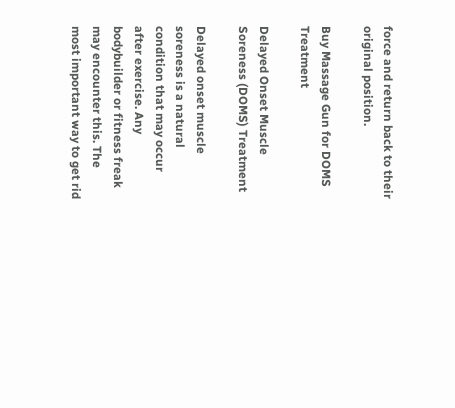force and return back to their original position.

Buy Massage Gun for DOMS Treatment

Delayed Onset Muscle Soreness (DOMS) Treatment

Delayed onset muscle soreness is a natural condition that may occur after exercise. Any bodybuilder or fitness freak may encounter this. The most important way to get rid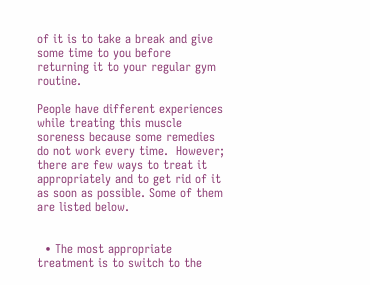of it is to take a break and give some time to you before returning it to your regular gym routine.

People have different experiences while treating this muscle soreness because some remedies do not work every time.  However; there are few ways to treat it appropriately and to get rid of it as soon as possible. Some of them are listed below.


  • The most appropriate treatment is to switch to the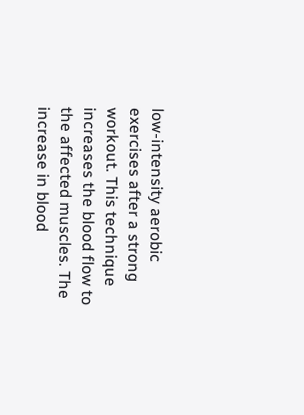low-intensity aerobic exercises after a strong workout. This technique increases the blood flow to the affected muscles. The increase in blood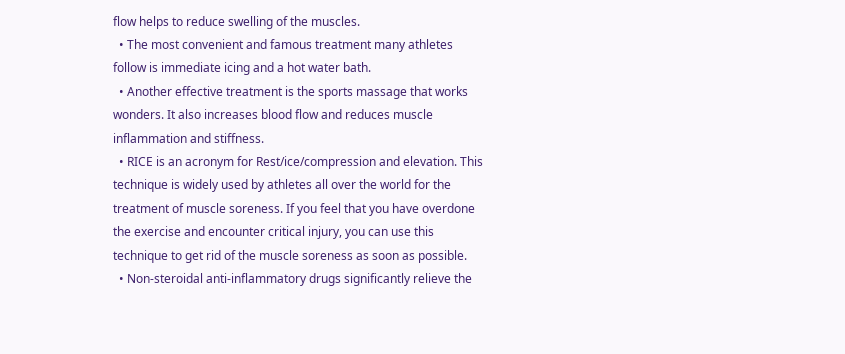flow helps to reduce swelling of the muscles.
  • The most convenient and famous treatment many athletes follow is immediate icing and a hot water bath.
  • Another effective treatment is the sports massage that works wonders. It also increases blood flow and reduces muscle inflammation and stiffness.
  • RICE is an acronym for Rest/ice/compression and elevation. This technique is widely used by athletes all over the world for the treatment of muscle soreness. If you feel that you have overdone the exercise and encounter critical injury, you can use this technique to get rid of the muscle soreness as soon as possible.
  • Non-steroidal anti-inflammatory drugs significantly relieve the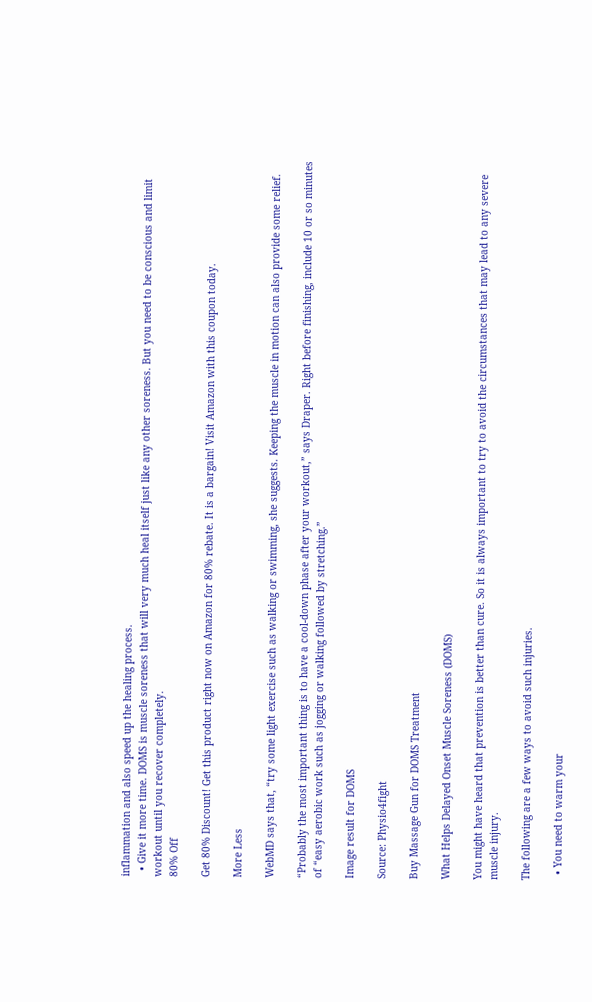inflammation and also speed up the healing process.
  • Give it more time. DOMS is muscle soreness that will very much heal itself just like any other soreness. But you need to be conscious and limit workout until you recover completely.
80% Off

Get 80% Discount! Get this product right now on Amazon for 80% rebate. It is a bargain! Visit Amazon with this coupon today.

More Less

WebMD says that, “try some light exercise such as walking or swimming, she suggests. Keeping the muscle in motion can also provide some relief.

“Probably the most important thing is to have a cool-down phase after your workout,” says Draper. Right before finishing, include 10 or so minutes of “easy aerobic work such as jogging or walking followed by stretching.”

Image result for DOMS

Source: Physio4fight

Buy Massage Gun for DOMS Treatment

What Helps Delayed Onset Muscle Soreness (DOMS)

You might have heard that prevention is better than cure. So it is always important to try to avoid the circumstances that may lead to any severe muscle injury.

The following are a few ways to avoid such injuries.

  • You need to warm your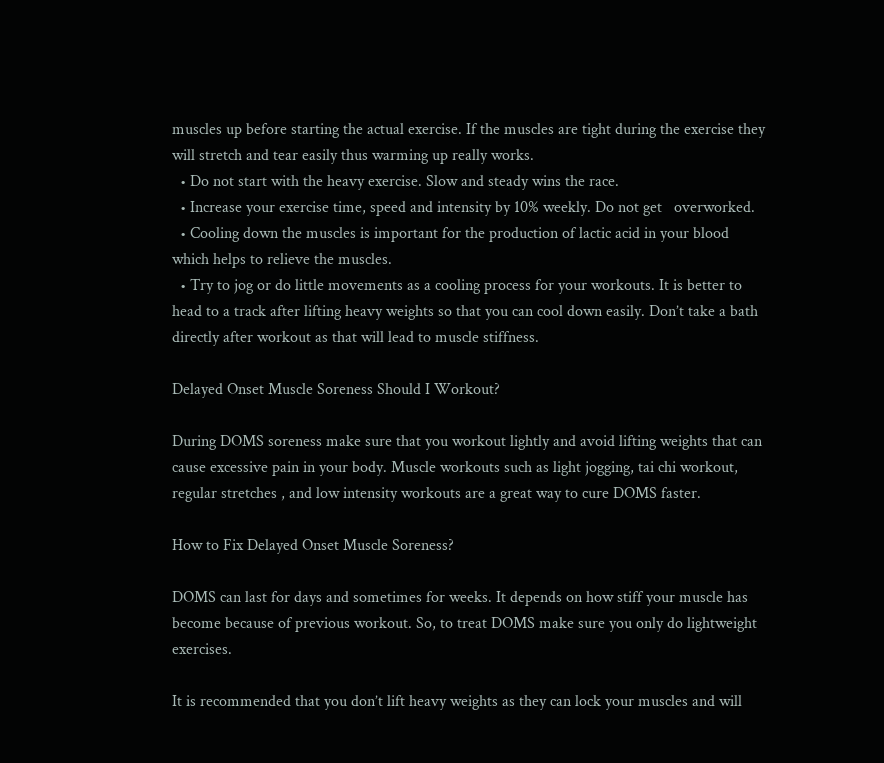muscles up before starting the actual exercise. If the muscles are tight during the exercise they will stretch and tear easily thus warming up really works.
  • Do not start with the heavy exercise. Slow and steady wins the race.
  • Increase your exercise time, speed and intensity by 10% weekly. Do not get   overworked.
  • Cooling down the muscles is important for the production of lactic acid in your blood which helps to relieve the muscles.
  • Try to jog or do little movements as a cooling process for your workouts. It is better to head to a track after lifting heavy weights so that you can cool down easily. Don’t take a bath directly after workout as that will lead to muscle stiffness.

Delayed Onset Muscle Soreness Should I Workout?

During DOMS soreness make sure that you workout lightly and avoid lifting weights that can cause excessive pain in your body. Muscle workouts such as light jogging, tai chi workout, regular stretches , and low intensity workouts are a great way to cure DOMS faster.

How to Fix Delayed Onset Muscle Soreness?

DOMS can last for days and sometimes for weeks. It depends on how stiff your muscle has become because of previous workout. So, to treat DOMS make sure you only do lightweight exercises.

It is recommended that you don’t lift heavy weights as they can lock your muscles and will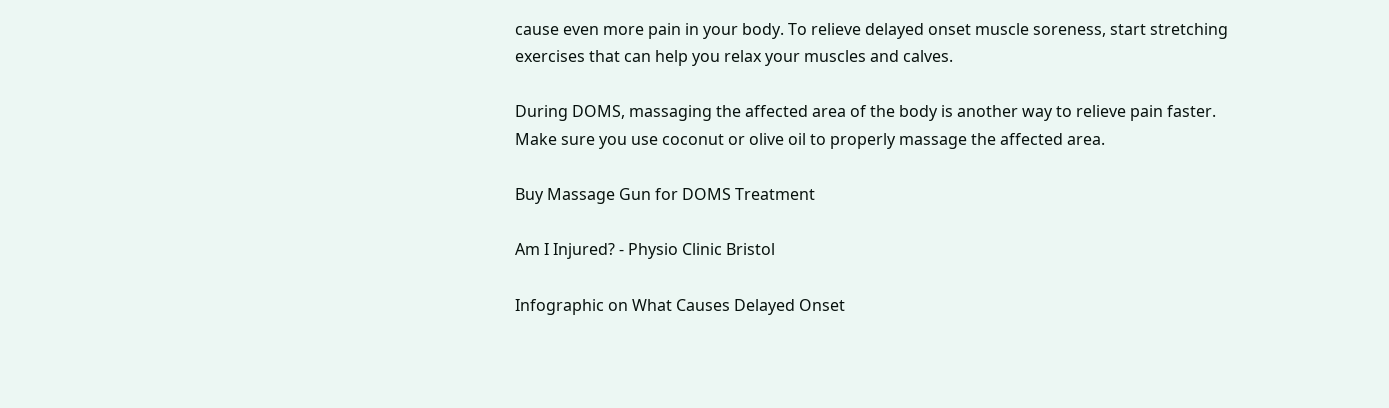cause even more pain in your body. To relieve delayed onset muscle soreness, start stretching exercises that can help you relax your muscles and calves.

During DOMS, massaging the affected area of the body is another way to relieve pain faster. Make sure you use coconut or olive oil to properly massage the affected area.

Buy Massage Gun for DOMS Treatment

Am I Injured? - Physio Clinic Bristol

Infographic on What Causes Delayed Onset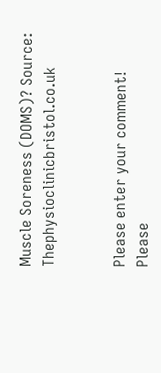Muscle Soreness (DOMS)? Source: Thephysioclinicbristol.co.uk


Please enter your comment!
Please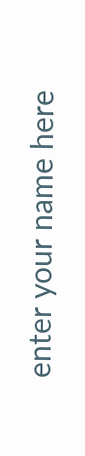enter your name here